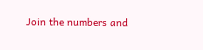Join the numbers and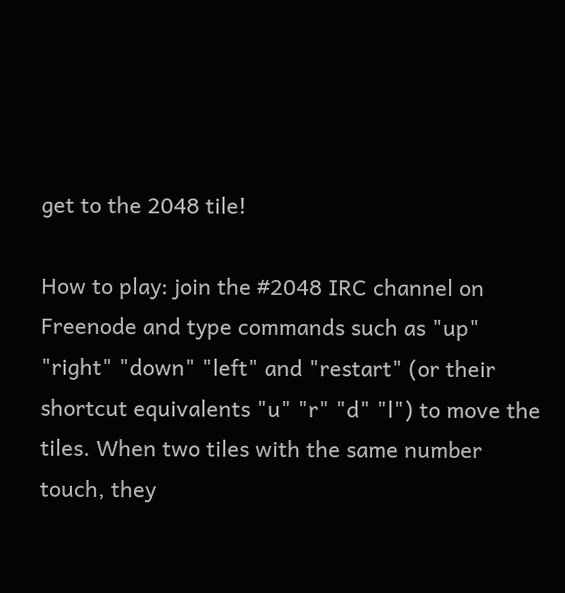get to the 2048 tile!

How to play: join the #2048 IRC channel on Freenode and type commands such as "up" "right" "down" "left" and "restart" (or their shortcut equivalents "u" "r" "d" "l") to move the tiles. When two tiles with the same number touch, they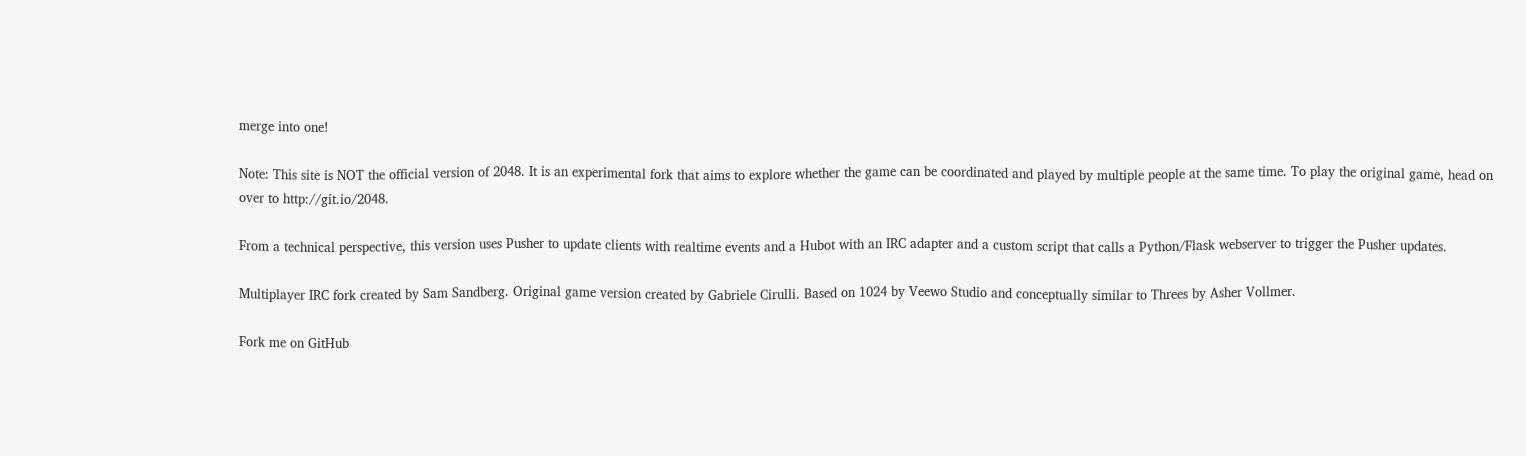merge into one!

Note: This site is NOT the official version of 2048. It is an experimental fork that aims to explore whether the game can be coordinated and played by multiple people at the same time. To play the original game, head on over to http://git.io/2048.

From a technical perspective, this version uses Pusher to update clients with realtime events and a Hubot with an IRC adapter and a custom script that calls a Python/Flask webserver to trigger the Pusher updates.

Multiplayer IRC fork created by Sam Sandberg. Original game version created by Gabriele Cirulli. Based on 1024 by Veewo Studio and conceptually similar to Threes by Asher Vollmer.

Fork me on GitHub